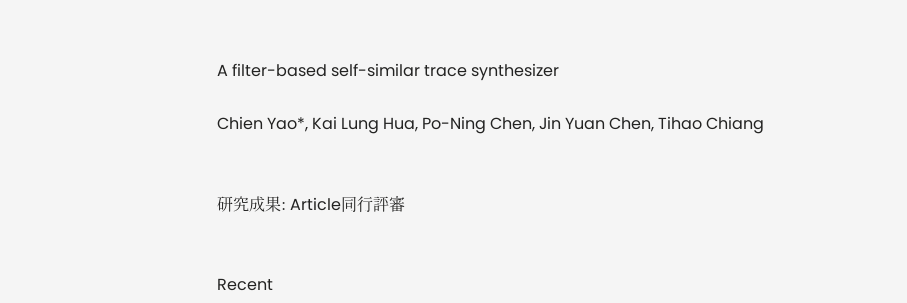A filter-based self-similar trace synthesizer

Chien Yao*, Kai Lung Hua, Po-Ning Chen, Jin Yuan Chen, Tihao Chiang


研究成果: Article同行評審


Recent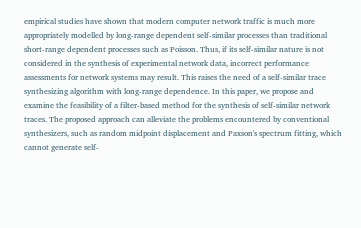empirical studies have shown that modern computer network traffic is much more appropriately modelled by long-range dependent self-similar processes than traditional short-range dependent processes such as Poisson. Thus, if its self-similar nature is not considered in the synthesis of experimental network data, incorrect performance assessments for network systems may result. This raises the need of a self-similar trace synthesizing algorithm with long-range dependence. In this paper, we propose and examine the feasibility of a filter-based method for the synthesis of self-similar network traces. The proposed approach can alleviate the problems encountered by conventional synthesizers, such as random midpoint displacement and Paxson's spectrum fitting, which cannot generate self-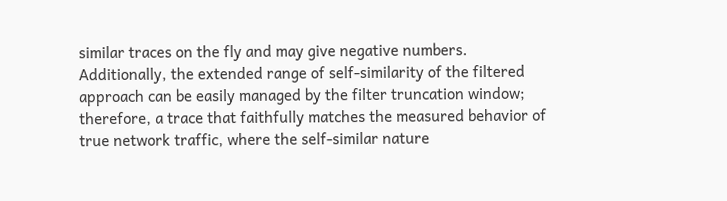similar traces on the fly and may give negative numbers. Additionally, the extended range of self-similarity of the filtered approach can be easily managed by the filter truncation window; therefore, a trace that faithfully matches the measured behavior of true network traffic, where the self-similar nature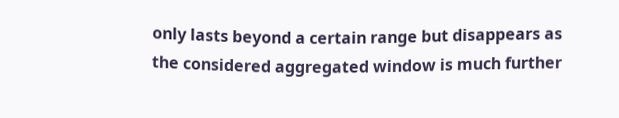only lasts beyond a certain range but disappears as the considered aggregated window is much further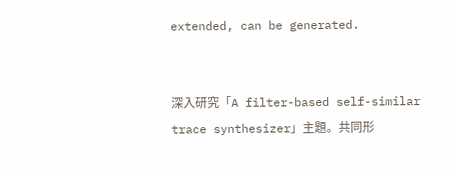extended, can be generated.


深入研究「A filter-based self-similar trace synthesizer」主題。共同形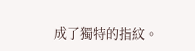成了獨特的指紋。